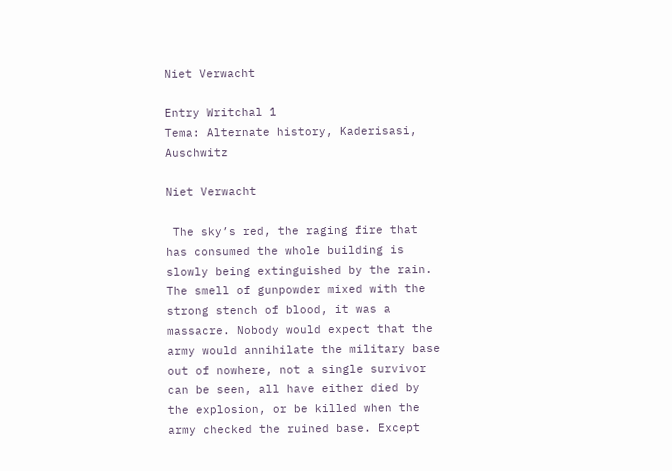Niet Verwacht

Entry Writchal 1
Tema: Alternate history, Kaderisasi, Auschwitz

Niet Verwacht

 The sky’s red, the raging fire that has consumed the whole building is slowly being extinguished by the rain. The smell of gunpowder mixed with the strong stench of blood, it was a massacre. Nobody would expect that the army would annihilate the military base out of nowhere, not a single survivor can be seen, all have either died by the explosion, or be killed when the army checked the ruined base. Except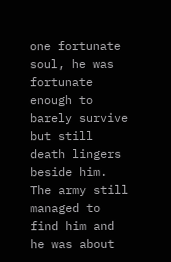one fortunate soul, he was fortunate enough to barely survive but still death lingers beside him. The army still managed to find him and he was about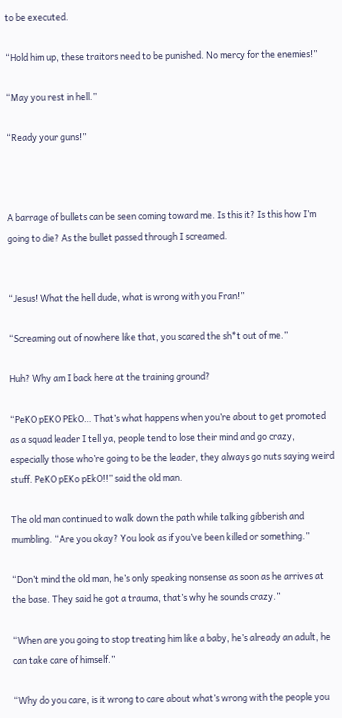to be executed.

“Hold him up, these traitors need to be punished. No mercy for the enemies!”

“May you rest in hell.”

“Ready your guns!”



A barrage of bullets can be seen coming toward me. Is this it? Is this how I’m going to die? As the bullet passed through I screamed.


“Jesus! What the hell dude, what is wrong with you Fran!”

“Screaming out of nowhere like that, you scared the sh*t out of me.”

Huh? Why am I back here at the training ground?

“PeKO pEKO PEkO… That’s what happens when you’re about to get promoted as a squad leader I tell ya, people tend to lose their mind and go crazy, especially those who’re going to be the leader, they always go nuts saying weird stuff. PeKO pEKo pEkO!!” said the old man.

The old man continued to walk down the path while talking gibberish and mumbling. “Are you okay? You look as if you’ve been killed or something.”

“Don’t mind the old man, he’s only speaking nonsense as soon as he arrives at the base. They said he got a trauma, that’s why he sounds crazy.”

“When are you going to stop treating him like a baby, he’s already an adult, he can take care of himself.”

“Why do you care, is it wrong to care about what’s wrong with the people you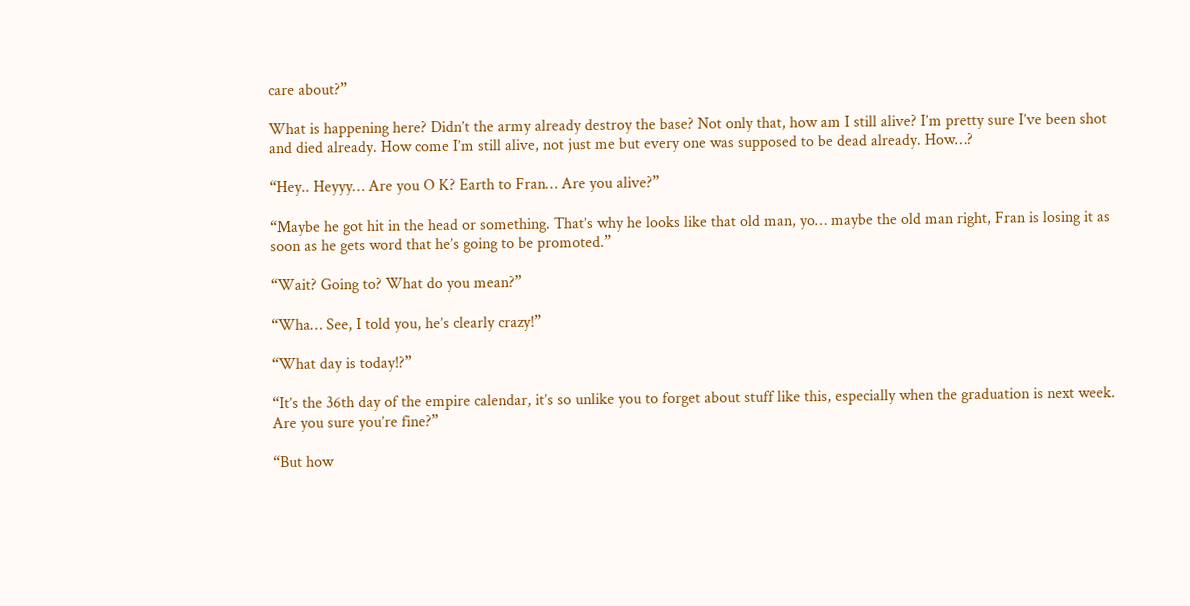care about?”

What is happening here? Didn’t the army already destroy the base? Not only that, how am I still alive? I’m pretty sure I’ve been shot and died already. How come I’m still alive, not just me but every one was supposed to be dead already. How…?

“Hey.. Heyyy… Are you O K? Earth to Fran… Are you alive?”

“Maybe he got hit in the head or something. That’s why he looks like that old man, yo… maybe the old man right, Fran is losing it as soon as he gets word that he’s going to be promoted.”

“Wait? Going to? What do you mean?”

“Wha… See, I told you, he’s clearly crazy!”

“What day is today!?”

“It’s the 36th day of the empire calendar, it’s so unlike you to forget about stuff like this, especially when the graduation is next week. Are you sure you’re fine?”

“But how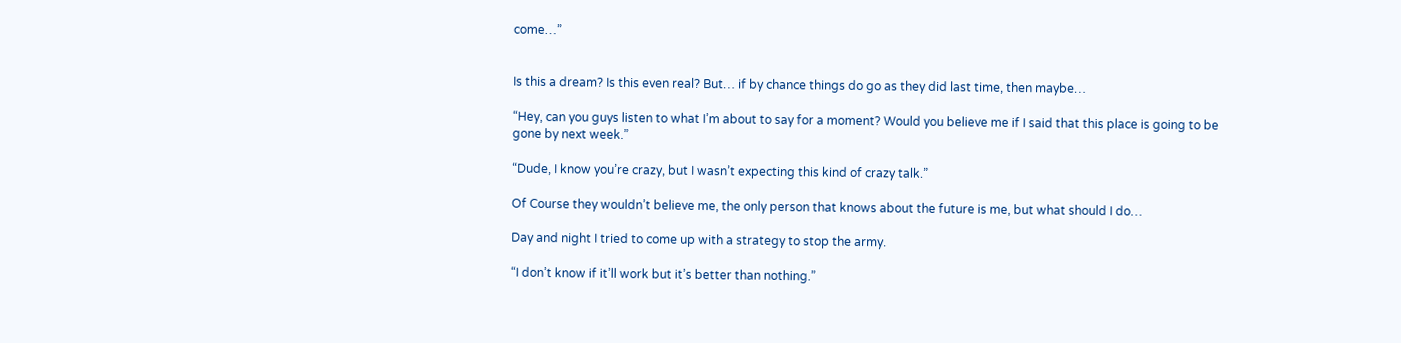come…”


Is this a dream? Is this even real? But… if by chance things do go as they did last time, then maybe…

“Hey, can you guys listen to what I’m about to say for a moment? Would you believe me if I said that this place is going to be gone by next week.”

“Dude, I know you’re crazy, but I wasn’t expecting this kind of crazy talk.”

Of Course they wouldn’t believe me, the only person that knows about the future is me, but what should I do…

Day and night I tried to come up with a strategy to stop the army.

“I don’t know if it’ll work but it’s better than nothing.”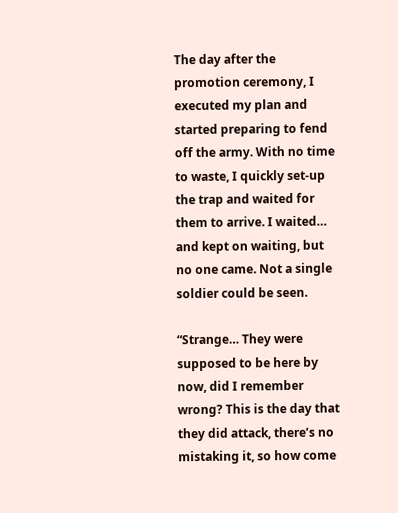The day after the promotion ceremony, I executed my plan and started preparing to fend off the army. With no time to waste, I quickly set-up the trap and waited for them to arrive. I waited… and kept on waiting, but no one came. Not a single soldier could be seen.

“Strange… They were supposed to be here by now, did I remember wrong? This is the day that they did attack, there’s no mistaking it, so how come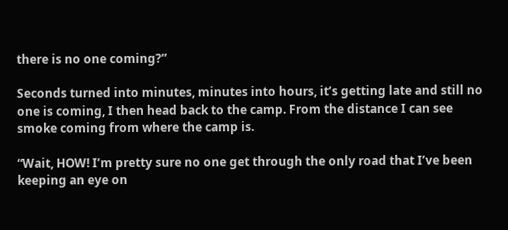there is no one coming?”

Seconds turned into minutes, minutes into hours, it’s getting late and still no one is coming, I then head back to the camp. From the distance I can see smoke coming from where the camp is.

“Wait, HOW! I’m pretty sure no one get through the only road that I’ve been keeping an eye on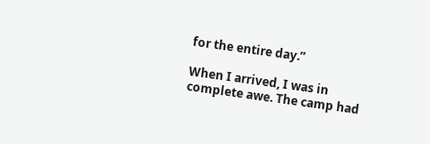for the entire day.”

When I arrived, I was in complete awe. The camp had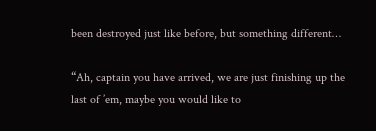been destroyed just like before, but something different…

“Ah, captain you have arrived, we are just finishing up the last of ’em, maybe you would like to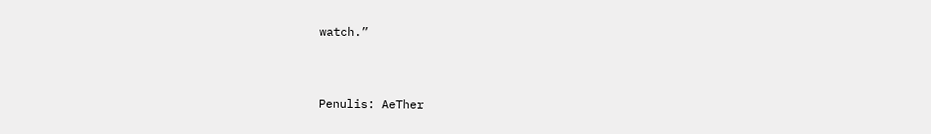watch.”


Penulis: AeTher